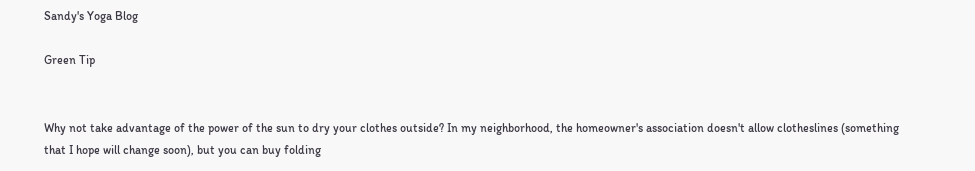Sandy's Yoga Blog

Green Tip


Why not take advantage of the power of the sun to dry your clothes outside? In my neighborhood, the homeowner's association doesn't allow clotheslines (something that I hope will change soon), but you can buy folding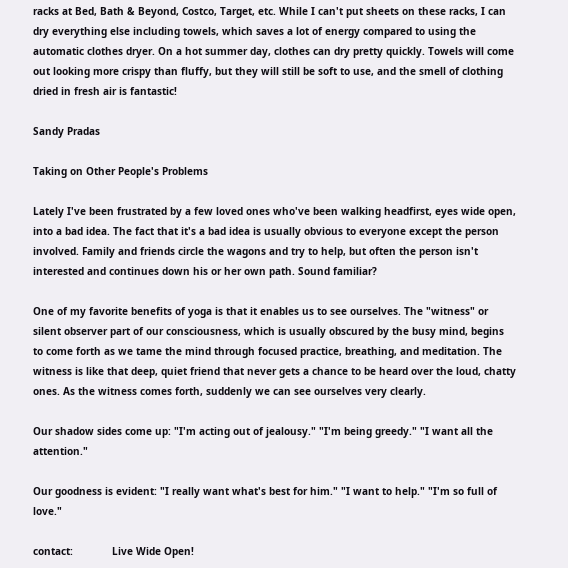racks at Bed, Bath & Beyond, Costco, Target, etc. While I can't put sheets on these racks, I can dry everything else including towels, which saves a lot of energy compared to using the automatic clothes dryer. On a hot summer day, clothes can dry pretty quickly. Towels will come out looking more crispy than fluffy, but they will still be soft to use, and the smell of clothing dried in fresh air is fantastic!

Sandy Pradas

Taking on Other People's Problems

Lately I've been frustrated by a few loved ones who've been walking headfirst, eyes wide open, into a bad idea. The fact that it's a bad idea is usually obvious to everyone except the person involved. Family and friends circle the wagons and try to help, but often the person isn't interested and continues down his or her own path. Sound familiar?

One of my favorite benefits of yoga is that it enables us to see ourselves. The "witness" or silent observer part of our consciousness, which is usually obscured by the busy mind, begins to come forth as we tame the mind through focused practice, breathing, and meditation. The witness is like that deep, quiet friend that never gets a chance to be heard over the loud, chatty ones. As the witness comes forth, suddenly we can see ourselves very clearly.

Our shadow sides come up: "I'm acting out of jealousy." "I'm being greedy." "I want all the attention."

Our goodness is evident: "I really want what's best for him." "I want to help." "I'm so full of love."

contact:             Live Wide Open!